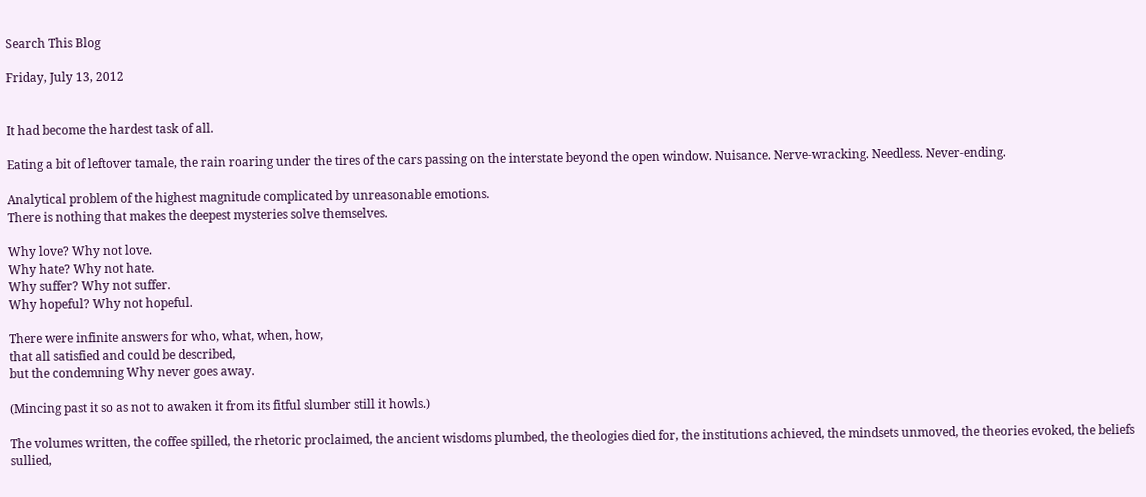Search This Blog

Friday, July 13, 2012


It had become the hardest task of all.

Eating a bit of leftover tamale, the rain roaring under the tires of the cars passing on the interstate beyond the open window. Nuisance. Nerve-wracking. Needless. Never-ending.

Analytical problem of the highest magnitude complicated by unreasonable emotions.
There is nothing that makes the deepest mysteries solve themselves.

Why love? Why not love.
Why hate? Why not hate.
Why suffer? Why not suffer.
Why hopeful? Why not hopeful.

There were infinite answers for who, what, when, how,
that all satisfied and could be described,
but the condemning Why never goes away.

(Mincing past it so as not to awaken it from its fitful slumber still it howls.)

The volumes written, the coffee spilled, the rhetoric proclaimed, the ancient wisdoms plumbed, the theologies died for, the institutions achieved, the mindsets unmoved, the theories evoked, the beliefs sullied,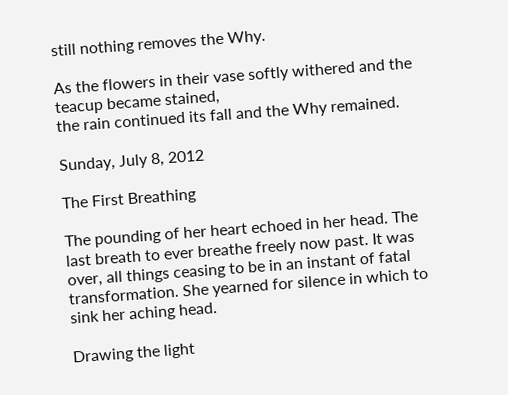still nothing removes the Why.

As the flowers in their vase softly withered and the teacup became stained,
the rain continued its fall and the Why remained.

Sunday, July 8, 2012

The First Breathing

The pounding of her heart echoed in her head. The last breath to ever breathe freely now past. It was over, all things ceasing to be in an instant of fatal transformation. She yearned for silence in which to sink her aching head.

Drawing the light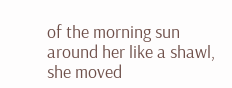of the morning sun around her like a shawl, she moved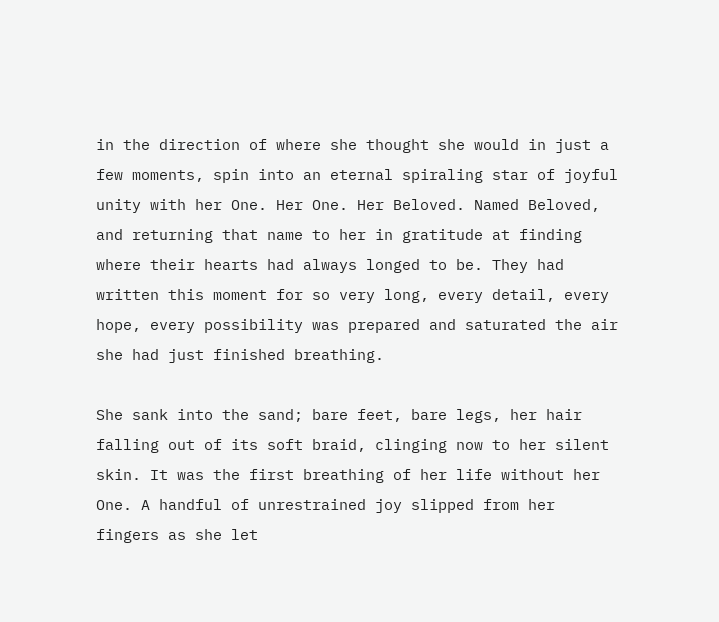in the direction of where she thought she would in just a few moments, spin into an eternal spiraling star of joyful unity with her One. Her One. Her Beloved. Named Beloved, and returning that name to her in gratitude at finding where their hearts had always longed to be. They had written this moment for so very long, every detail, every hope, every possibility was prepared and saturated the air she had just finished breathing.

She sank into the sand; bare feet, bare legs, her hair falling out of its soft braid, clinging now to her silent skin. It was the first breathing of her life without her One. A handful of unrestrained joy slipped from her fingers as she let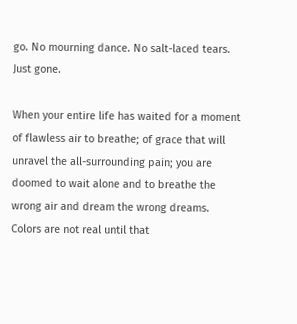go. No mourning dance. No salt-laced tears. Just gone.

When your entire life has waited for a moment of flawless air to breathe; of grace that will unravel the all-surrounding pain; you are doomed to wait alone and to breathe the wrong air and dream the wrong dreams. Colors are not real until that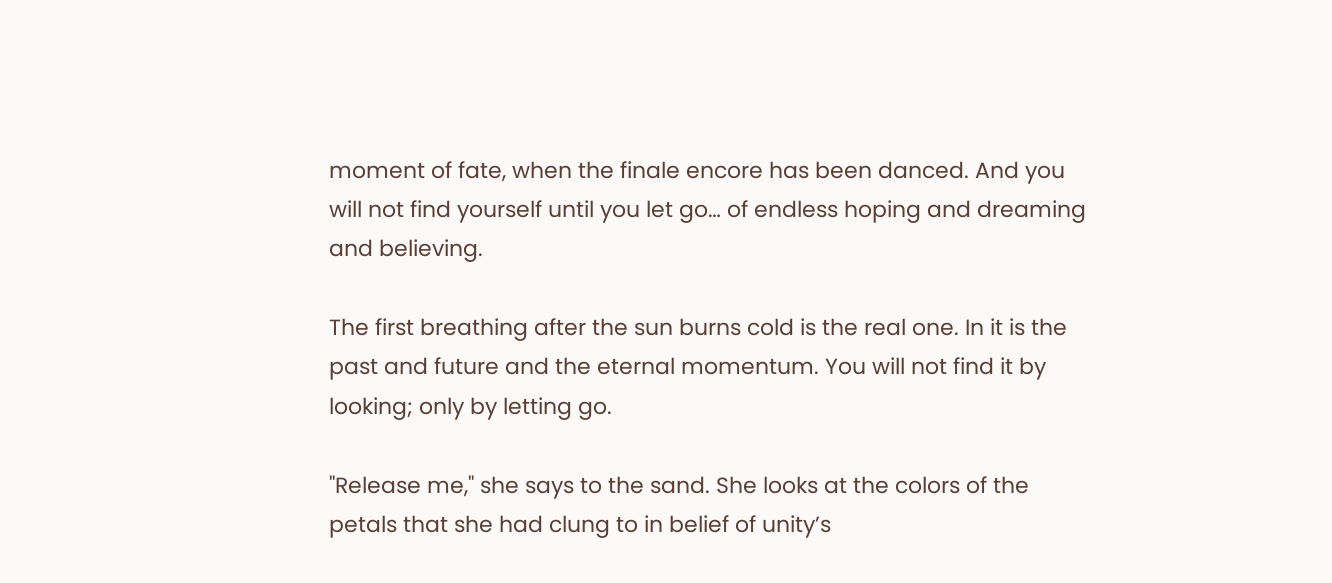moment of fate, when the finale encore has been danced. And you will not find yourself until you let go… of endless hoping and dreaming and believing.

The first breathing after the sun burns cold is the real one. In it is the past and future and the eternal momentum. You will not find it by looking; only by letting go.

"Release me," she says to the sand. She looks at the colors of the petals that she had clung to in belief of unity’s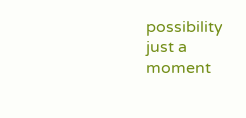possibility just a moment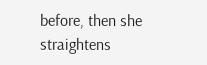before, then she straightens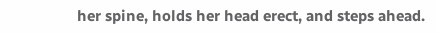her spine, holds her head erect, and steps ahead.